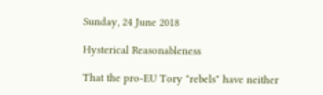Sunday, 24 June 2018

Hysterical Reasonableness

That the pro-EU Tory "rebels" have neither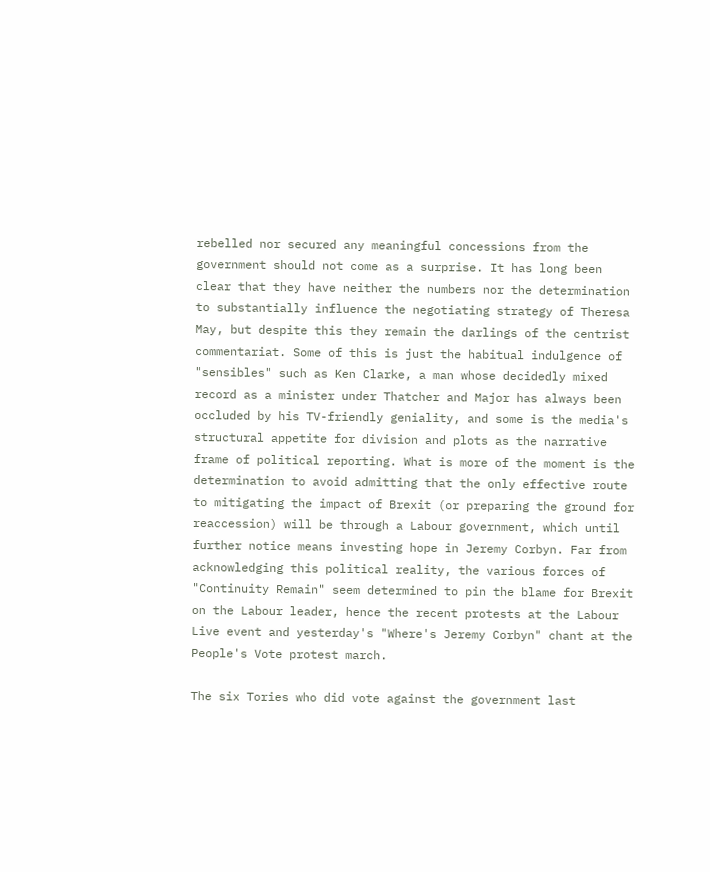rebelled nor secured any meaningful concessions from the government should not come as a surprise. It has long been clear that they have neither the numbers nor the determination to substantially influence the negotiating strategy of Theresa May, but despite this they remain the darlings of the centrist commentariat. Some of this is just the habitual indulgence of "sensibles" such as Ken Clarke, a man whose decidedly mixed record as a minister under Thatcher and Major has always been occluded by his TV-friendly geniality, and some is the media's structural appetite for division and plots as the narrative frame of political reporting. What is more of the moment is the determination to avoid admitting that the only effective route to mitigating the impact of Brexit (or preparing the ground for reaccession) will be through a Labour government, which until further notice means investing hope in Jeremy Corbyn. Far from acknowledging this political reality, the various forces of "Continuity Remain" seem determined to pin the blame for Brexit on the Labour leader, hence the recent protests at the Labour Live event and yesterday's "Where's Jeremy Corbyn" chant at the People's Vote protest march.

The six Tories who did vote against the government last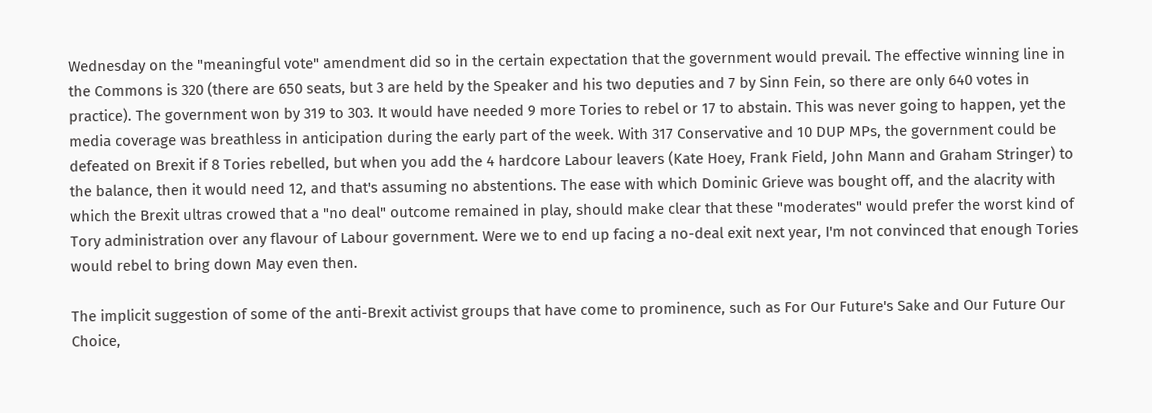Wednesday on the "meaningful vote" amendment did so in the certain expectation that the government would prevail. The effective winning line in the Commons is 320 (there are 650 seats, but 3 are held by the Speaker and his two deputies and 7 by Sinn Fein, so there are only 640 votes in practice). The government won by 319 to 303. It would have needed 9 more Tories to rebel or 17 to abstain. This was never going to happen, yet the media coverage was breathless in anticipation during the early part of the week. With 317 Conservative and 10 DUP MPs, the government could be defeated on Brexit if 8 Tories rebelled, but when you add the 4 hardcore Labour leavers (Kate Hoey, Frank Field, John Mann and Graham Stringer) to the balance, then it would need 12, and that's assuming no abstentions. The ease with which Dominic Grieve was bought off, and the alacrity with which the Brexit ultras crowed that a "no deal" outcome remained in play, should make clear that these "moderates" would prefer the worst kind of Tory administration over any flavour of Labour government. Were we to end up facing a no-deal exit next year, I'm not convinced that enough Tories would rebel to bring down May even then.

The implicit suggestion of some of the anti-Brexit activist groups that have come to prominence, such as For Our Future's Sake and Our Future Our Choice,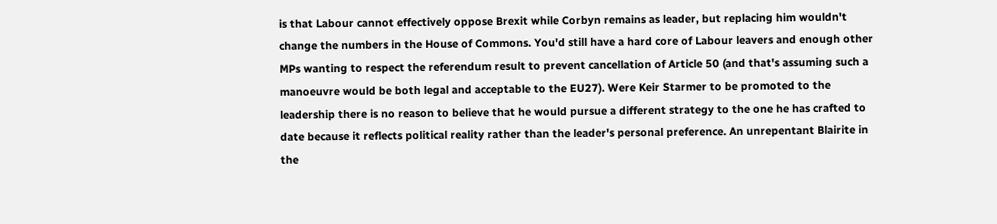is that Labour cannot effectively oppose Brexit while Corbyn remains as leader, but replacing him wouldn't change the numbers in the House of Commons. You'd still have a hard core of Labour leavers and enough other MPs wanting to respect the referendum result to prevent cancellation of Article 50 (and that's assuming such a manoeuvre would be both legal and acceptable to the EU27). Were Keir Starmer to be promoted to the leadership there is no reason to believe that he would pursue a different strategy to the one he has crafted to date because it reflects political reality rather than the leader's personal preference. An unrepentant Blairite in the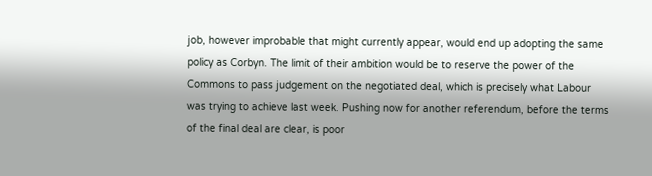job, however improbable that might currently appear, would end up adopting the same policy as Corbyn. The limit of their ambition would be to reserve the power of the Commons to pass judgement on the negotiated deal, which is precisely what Labour was trying to achieve last week. Pushing now for another referendum, before the terms of the final deal are clear, is poor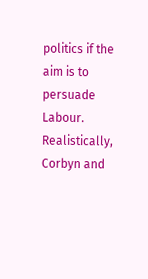politics if the aim is to persuade Labour. Realistically, Corbyn and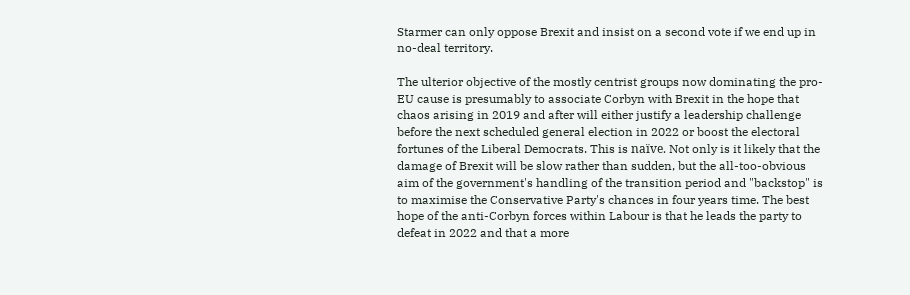Starmer can only oppose Brexit and insist on a second vote if we end up in no-deal territory.

The ulterior objective of the mostly centrist groups now dominating the pro-EU cause is presumably to associate Corbyn with Brexit in the hope that chaos arising in 2019 and after will either justify a leadership challenge before the next scheduled general election in 2022 or boost the electoral fortunes of the Liberal Democrats. This is naïve. Not only is it likely that the damage of Brexit will be slow rather than sudden, but the all-too-obvious aim of the government's handling of the transition period and "backstop" is to maximise the Conservative Party's chances in four years time. The best hope of the anti-Corbyn forces within Labour is that he leads the party to defeat in 2022 and that a more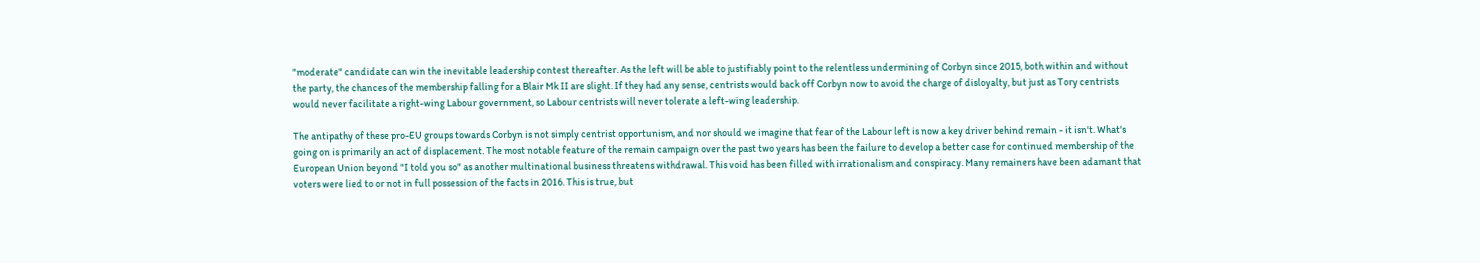"moderate" candidate can win the inevitable leadership contest thereafter. As the left will be able to justifiably point to the relentless undermining of Corbyn since 2015, both within and without the party, the chances of the membership falling for a Blair Mk II are slight. If they had any sense, centrists would back off Corbyn now to avoid the charge of disloyalty, but just as Tory centrists would never facilitate a right-wing Labour government, so Labour centrists will never tolerate a left-wing leadership.

The antipathy of these pro-EU groups towards Corbyn is not simply centrist opportunism, and nor should we imagine that fear of the Labour left is now a key driver behind remain - it isn't. What's going on is primarily an act of displacement. The most notable feature of the remain campaign over the past two years has been the failure to develop a better case for continued membership of the European Union beyond "I told you so" as another multinational business threatens withdrawal. This void has been filled with irrationalism and conspiracy. Many remainers have been adamant that voters were lied to or not in full possession of the facts in 2016. This is true, but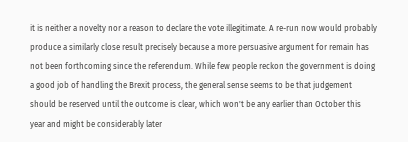it is neither a novelty nor a reason to declare the vote illegitimate. A re-run now would probably produce a similarly close result precisely because a more persuasive argument for remain has not been forthcoming since the referendum. While few people reckon the government is doing a good job of handling the Brexit process, the general sense seems to be that judgement should be reserved until the outcome is clear, which won't be any earlier than October this year and might be considerably later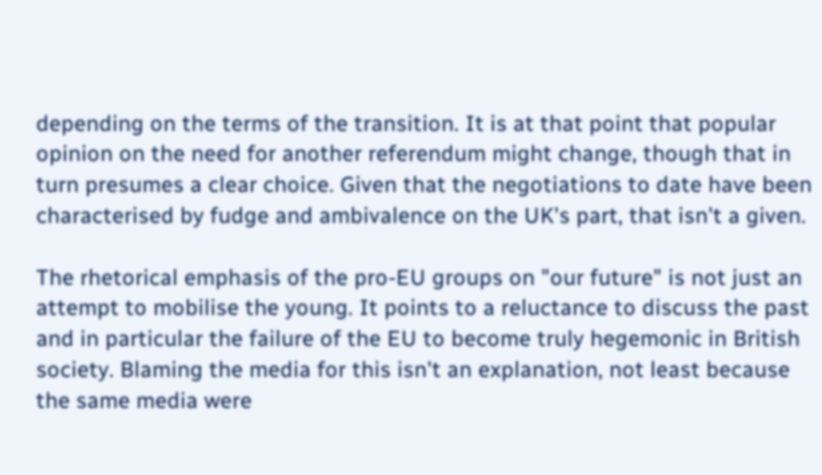depending on the terms of the transition. It is at that point that popular opinion on the need for another referendum might change, though that in turn presumes a clear choice. Given that the negotiations to date have been characterised by fudge and ambivalence on the UK's part, that isn't a given.

The rhetorical emphasis of the pro-EU groups on "our future" is not just an attempt to mobilise the young. It points to a reluctance to discuss the past and in particular the failure of the EU to become truly hegemonic in British society. Blaming the media for this isn't an explanation, not least because the same media were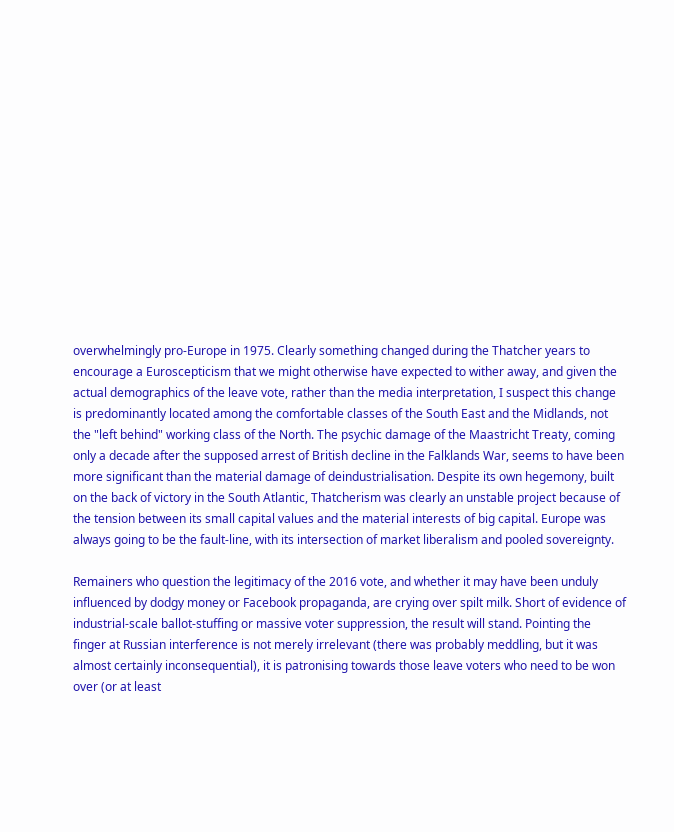overwhelmingly pro-Europe in 1975. Clearly something changed during the Thatcher years to encourage a Euroscepticism that we might otherwise have expected to wither away, and given the actual demographics of the leave vote, rather than the media interpretation, I suspect this change is predominantly located among the comfortable classes of the South East and the Midlands, not the "left behind" working class of the North. The psychic damage of the Maastricht Treaty, coming only a decade after the supposed arrest of British decline in the Falklands War, seems to have been more significant than the material damage of deindustrialisation. Despite its own hegemony, built on the back of victory in the South Atlantic, Thatcherism was clearly an unstable project because of the tension between its small capital values and the material interests of big capital. Europe was always going to be the fault-line, with its intersection of market liberalism and pooled sovereignty.

Remainers who question the legitimacy of the 2016 vote, and whether it may have been unduly influenced by dodgy money or Facebook propaganda, are crying over spilt milk. Short of evidence of industrial-scale ballot-stuffing or massive voter suppression, the result will stand. Pointing the finger at Russian interference is not merely irrelevant (there was probably meddling, but it was almost certainly inconsequential), it is patronising towards those leave voters who need to be won over (or at least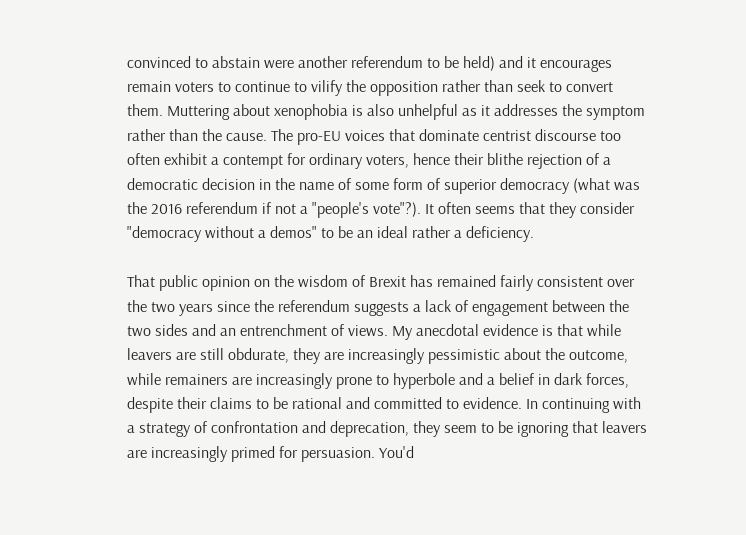convinced to abstain were another referendum to be held) and it encourages remain voters to continue to vilify the opposition rather than seek to convert them. Muttering about xenophobia is also unhelpful as it addresses the symptom rather than the cause. The pro-EU voices that dominate centrist discourse too often exhibit a contempt for ordinary voters, hence their blithe rejection of a democratic decision in the name of some form of superior democracy (what was the 2016 referendum if not a "people's vote"?). It often seems that they consider "democracy without a demos" to be an ideal rather a deficiency.

That public opinion on the wisdom of Brexit has remained fairly consistent over the two years since the referendum suggests a lack of engagement between the two sides and an entrenchment of views. My anecdotal evidence is that while leavers are still obdurate, they are increasingly pessimistic about the outcome, while remainers are increasingly prone to hyperbole and a belief in dark forces, despite their claims to be rational and committed to evidence. In continuing with a strategy of confrontation and deprecation, they seem to be ignoring that leavers are increasingly primed for persuasion. You'd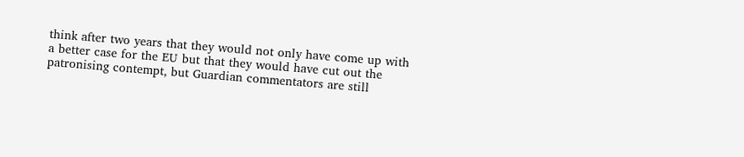think after two years that they would not only have come up with a better case for the EU but that they would have cut out the patronising contempt, but Guardian commentators are still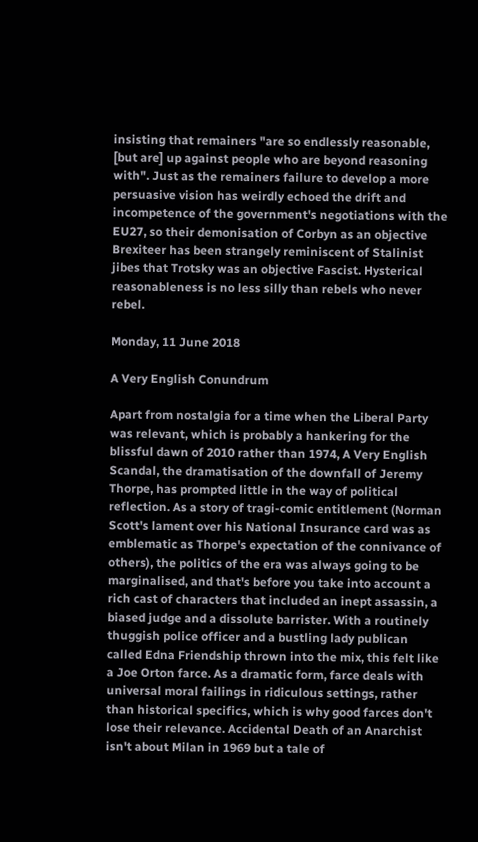insisting that remainers "are so endlessly reasonable, [but are] up against people who are beyond reasoning with". Just as the remainers failure to develop a more persuasive vision has weirdly echoed the drift and incompetence of the government's negotiations with the EU27, so their demonisation of Corbyn as an objective Brexiteer has been strangely reminiscent of Stalinist jibes that Trotsky was an objective Fascist. Hysterical reasonableness is no less silly than rebels who never rebel.

Monday, 11 June 2018

A Very English Conundrum

Apart from nostalgia for a time when the Liberal Party was relevant, which is probably a hankering for the blissful dawn of 2010 rather than 1974, A Very English Scandal, the dramatisation of the downfall of Jeremy Thorpe, has prompted little in the way of political reflection. As a story of tragi-comic entitlement (Norman Scott's lament over his National Insurance card was as emblematic as Thorpe's expectation of the connivance of others), the politics of the era was always going to be marginalised, and that's before you take into account a rich cast of characters that included an inept assassin, a biased judge and a dissolute barrister. With a routinely thuggish police officer and a bustling lady publican called Edna Friendship thrown into the mix, this felt like a Joe Orton farce. As a dramatic form, farce deals with universal moral failings in ridiculous settings, rather than historical specifics, which is why good farces don't lose their relevance. Accidental Death of an Anarchist isn't about Milan in 1969 but a tale of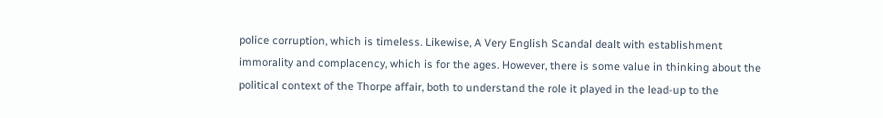police corruption, which is timeless. Likewise, A Very English Scandal dealt with establishment immorality and complacency, which is for the ages. However, there is some value in thinking about the political context of the Thorpe affair, both to understand the role it played in the lead-up to the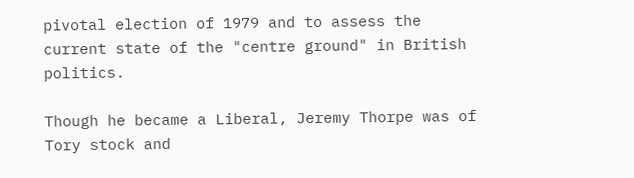pivotal election of 1979 and to assess the current state of the "centre ground" in British politics.

Though he became a Liberal, Jeremy Thorpe was of Tory stock and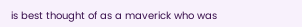is best thought of as a maverick who was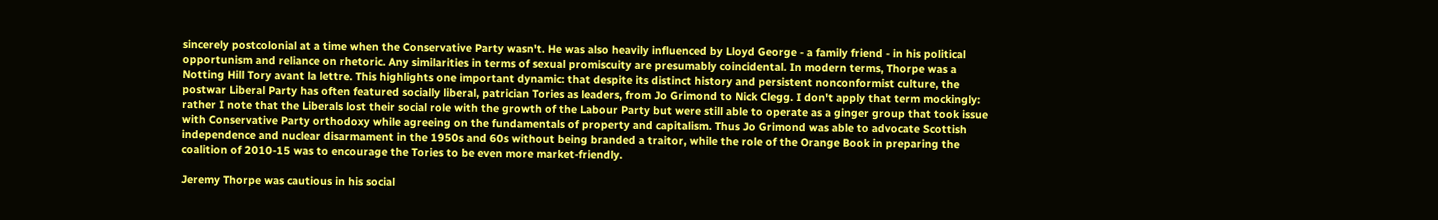sincerely postcolonial at a time when the Conservative Party wasn't. He was also heavily influenced by Lloyd George - a family friend - in his political opportunism and reliance on rhetoric. Any similarities in terms of sexual promiscuity are presumably coincidental. In modern terms, Thorpe was a Notting Hill Tory avant la lettre. This highlights one important dynamic: that despite its distinct history and persistent nonconformist culture, the postwar Liberal Party has often featured socially liberal, patrician Tories as leaders, from Jo Grimond to Nick Clegg. I don't apply that term mockingly: rather I note that the Liberals lost their social role with the growth of the Labour Party but were still able to operate as a ginger group that took issue with Conservative Party orthodoxy while agreeing on the fundamentals of property and capitalism. Thus Jo Grimond was able to advocate Scottish independence and nuclear disarmament in the 1950s and 60s without being branded a traitor, while the role of the Orange Book in preparing the coalition of 2010-15 was to encourage the Tories to be even more market-friendly.

Jeremy Thorpe was cautious in his social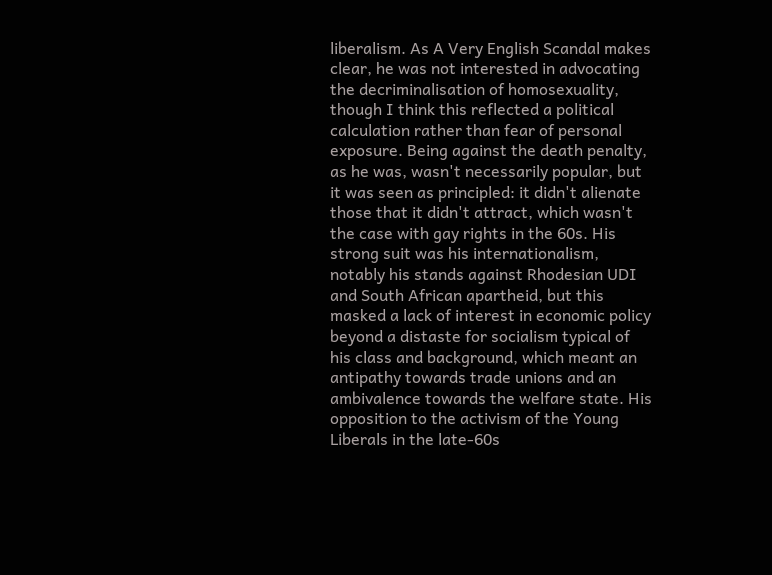liberalism. As A Very English Scandal makes clear, he was not interested in advocating the decriminalisation of homosexuality, though I think this reflected a political calculation rather than fear of personal exposure. Being against the death penalty, as he was, wasn't necessarily popular, but it was seen as principled: it didn't alienate those that it didn't attract, which wasn't the case with gay rights in the 60s. His strong suit was his internationalism, notably his stands against Rhodesian UDI and South African apartheid, but this masked a lack of interest in economic policy beyond a distaste for socialism typical of his class and background, which meant an antipathy towards trade unions and an ambivalence towards the welfare state. His opposition to the activism of the Young Liberals in the late-60s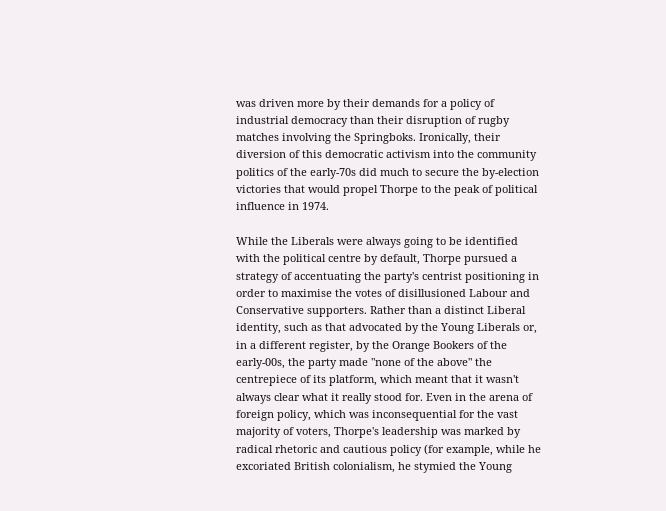was driven more by their demands for a policy of industrial democracy than their disruption of rugby matches involving the Springboks. Ironically, their diversion of this democratic activism into the community politics of the early-70s did much to secure the by-election victories that would propel Thorpe to the peak of political influence in 1974.

While the Liberals were always going to be identified with the political centre by default, Thorpe pursued a strategy of accentuating the party's centrist positioning in order to maximise the votes of disillusioned Labour and Conservative supporters. Rather than a distinct Liberal identity, such as that advocated by the Young Liberals or, in a different register, by the Orange Bookers of the early-00s, the party made "none of the above" the centrepiece of its platform, which meant that it wasn't always clear what it really stood for. Even in the arena of foreign policy, which was inconsequential for the vast majority of voters, Thorpe's leadership was marked by radical rhetoric and cautious policy (for example, while he excoriated British colonialism, he stymied the Young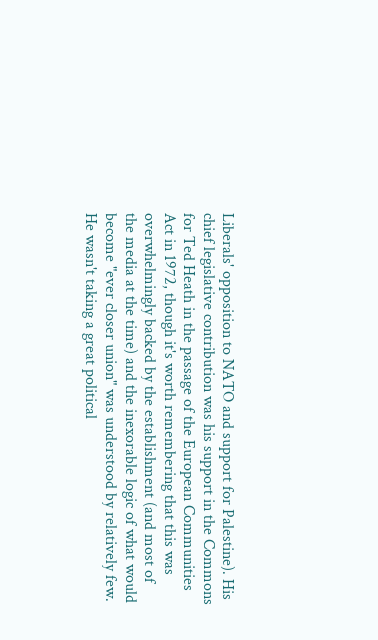Liberals' opposition to NATO and support for Palestine). His chief legislative contribution was his support in the Commons for Ted Heath in the passage of the European Communities Act in 1972, though it's worth remembering that this was overwhelmingly backed by the establishment (and most of the media at the time) and the inexorable logic of what would become "ever closer union" was understood by relatively few. He wasn't taking a great political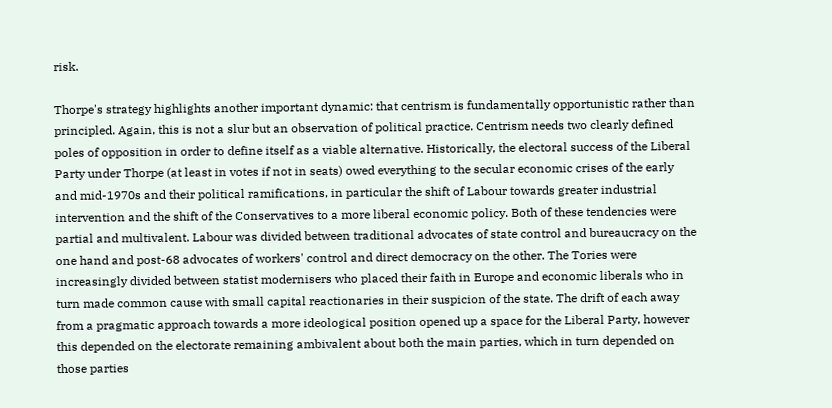risk.

Thorpe's strategy highlights another important dynamic: that centrism is fundamentally opportunistic rather than principled. Again, this is not a slur but an observation of political practice. Centrism needs two clearly defined poles of opposition in order to define itself as a viable alternative. Historically, the electoral success of the Liberal Party under Thorpe (at least in votes if not in seats) owed everything to the secular economic crises of the early and mid-1970s and their political ramifications, in particular the shift of Labour towards greater industrial intervention and the shift of the Conservatives to a more liberal economic policy. Both of these tendencies were partial and multivalent. Labour was divided between traditional advocates of state control and bureaucracy on the one hand and post-68 advocates of workers' control and direct democracy on the other. The Tories were increasingly divided between statist modernisers who placed their faith in Europe and economic liberals who in turn made common cause with small capital reactionaries in their suspicion of the state. The drift of each away from a pragmatic approach towards a more ideological position opened up a space for the Liberal Party, however this depended on the electorate remaining ambivalent about both the main parties, which in turn depended on those parties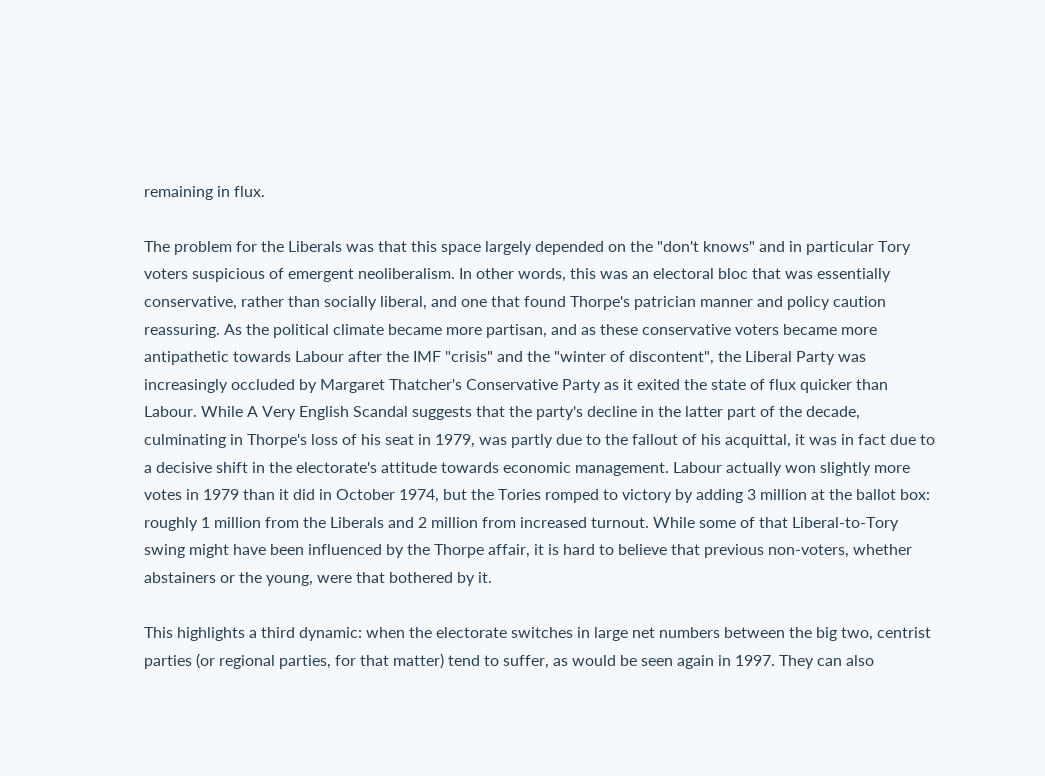remaining in flux.

The problem for the Liberals was that this space largely depended on the "don't knows" and in particular Tory voters suspicious of emergent neoliberalism. In other words, this was an electoral bloc that was essentially conservative, rather than socially liberal, and one that found Thorpe's patrician manner and policy caution reassuring. As the political climate became more partisan, and as these conservative voters became more antipathetic towards Labour after the IMF "crisis" and the "winter of discontent", the Liberal Party was increasingly occluded by Margaret Thatcher's Conservative Party as it exited the state of flux quicker than Labour. While A Very English Scandal suggests that the party's decline in the latter part of the decade, culminating in Thorpe's loss of his seat in 1979, was partly due to the fallout of his acquittal, it was in fact due to a decisive shift in the electorate's attitude towards economic management. Labour actually won slightly more votes in 1979 than it did in October 1974, but the Tories romped to victory by adding 3 million at the ballot box: roughly 1 million from the Liberals and 2 million from increased turnout. While some of that Liberal-to-Tory swing might have been influenced by the Thorpe affair, it is hard to believe that previous non-voters, whether abstainers or the young, were that bothered by it.

This highlights a third dynamic: when the electorate switches in large net numbers between the big two, centrist parties (or regional parties, for that matter) tend to suffer, as would be seen again in 1997. They can also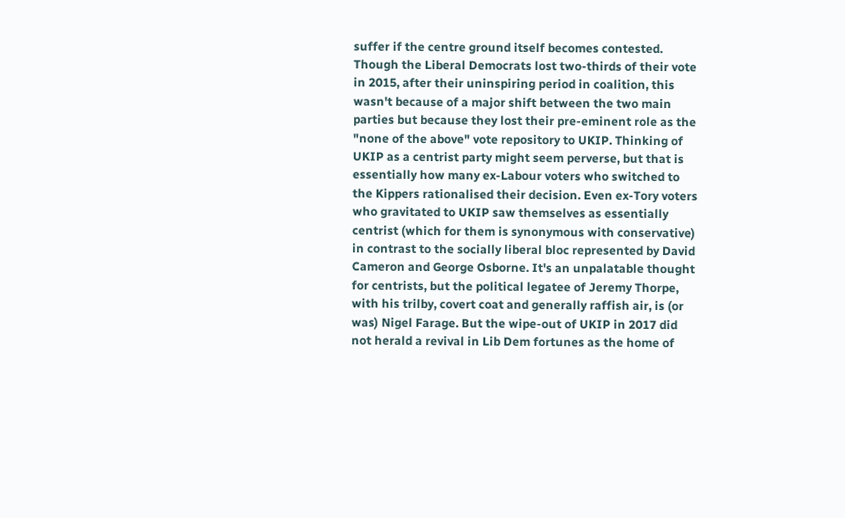suffer if the centre ground itself becomes contested. Though the Liberal Democrats lost two-thirds of their vote in 2015, after their uninspiring period in coalition, this wasn't because of a major shift between the two main parties but because they lost their pre-eminent role as the "none of the above" vote repository to UKIP. Thinking of UKIP as a centrist party might seem perverse, but that is essentially how many ex-Labour voters who switched to the Kippers rationalised their decision. Even ex-Tory voters who gravitated to UKIP saw themselves as essentially centrist (which for them is synonymous with conservative) in contrast to the socially liberal bloc represented by David Cameron and George Osborne. It's an unpalatable thought for centrists, but the political legatee of Jeremy Thorpe, with his trilby, covert coat and generally raffish air, is (or was) Nigel Farage. But the wipe-out of UKIP in 2017 did not herald a revival in Lib Dem fortunes as the home of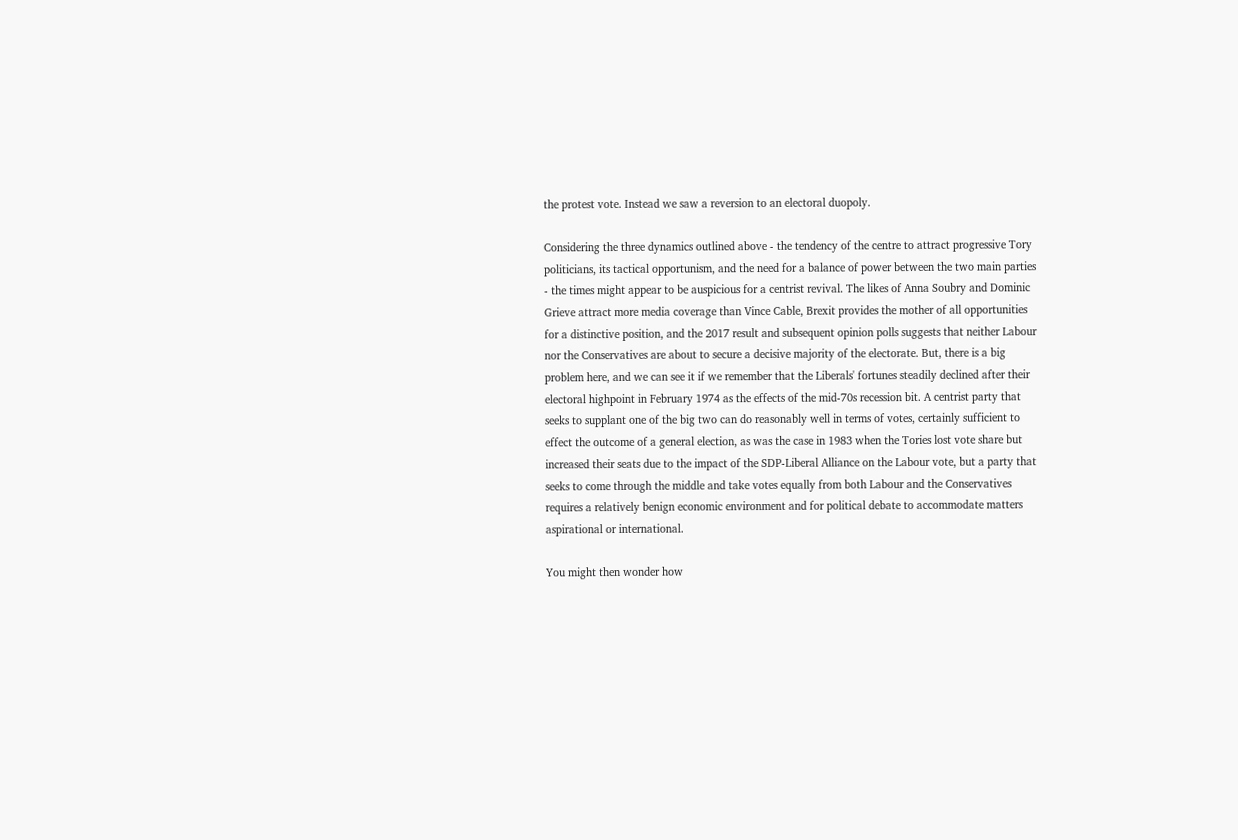the protest vote. Instead we saw a reversion to an electoral duopoly.

Considering the three dynamics outlined above - the tendency of the centre to attract progressive Tory politicians, its tactical opportunism, and the need for a balance of power between the two main parties - the times might appear to be auspicious for a centrist revival. The likes of Anna Soubry and Dominic Grieve attract more media coverage than Vince Cable, Brexit provides the mother of all opportunities for a distinctive position, and the 2017 result and subsequent opinion polls suggests that neither Labour nor the Conservatives are about to secure a decisive majority of the electorate. But, there is a big problem here, and we can see it if we remember that the Liberals' fortunes steadily declined after their electoral highpoint in February 1974 as the effects of the mid-70s recession bit. A centrist party that seeks to supplant one of the big two can do reasonably well in terms of votes, certainly sufficient to effect the outcome of a general election, as was the case in 1983 when the Tories lost vote share but increased their seats due to the impact of the SDP-Liberal Alliance on the Labour vote, but a party that seeks to come through the middle and take votes equally from both Labour and the Conservatives requires a relatively benign economic environment and for political debate to accommodate matters aspirational or international.

You might then wonder how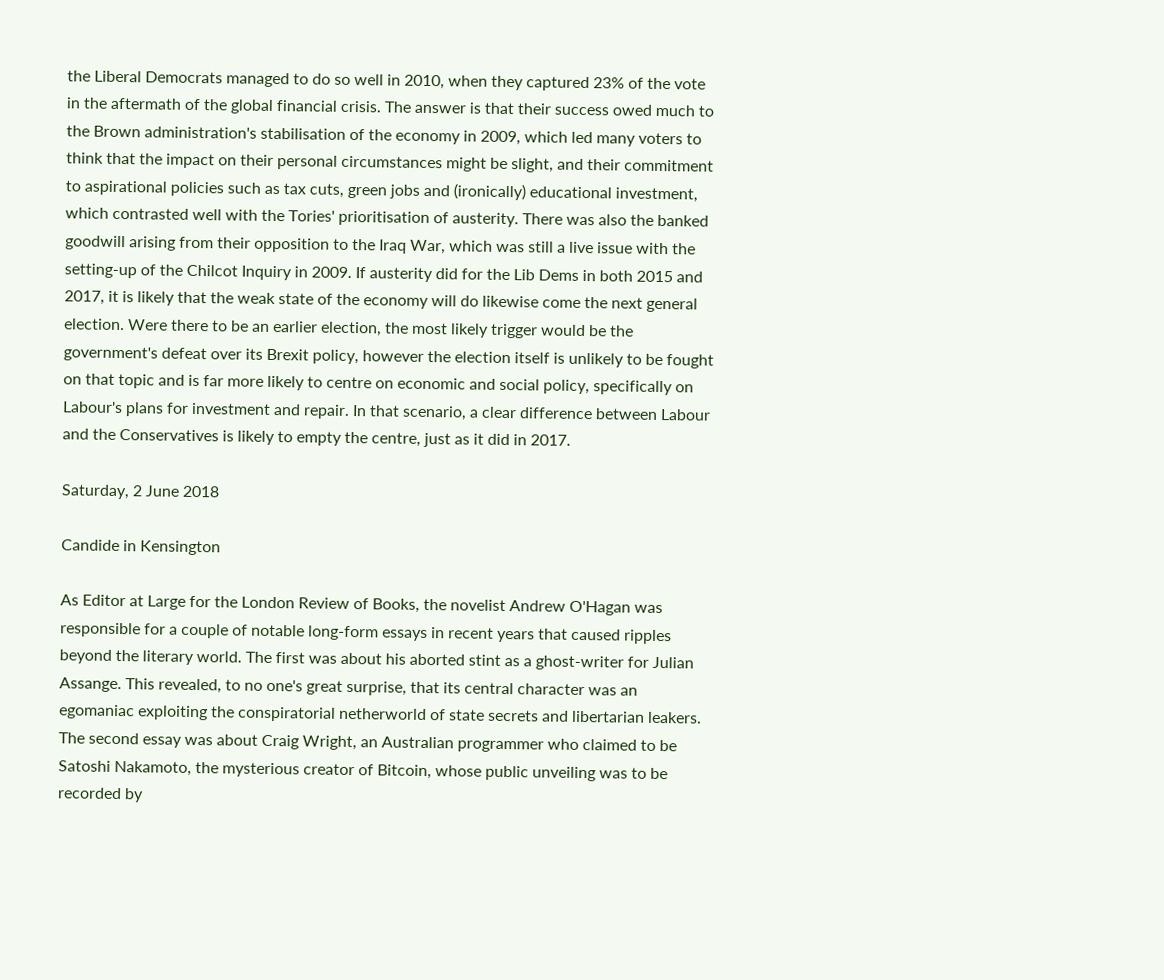the Liberal Democrats managed to do so well in 2010, when they captured 23% of the vote in the aftermath of the global financial crisis. The answer is that their success owed much to the Brown administration's stabilisation of the economy in 2009, which led many voters to think that the impact on their personal circumstances might be slight, and their commitment to aspirational policies such as tax cuts, green jobs and (ironically) educational investment, which contrasted well with the Tories' prioritisation of austerity. There was also the banked goodwill arising from their opposition to the Iraq War, which was still a live issue with the setting-up of the Chilcot Inquiry in 2009. If austerity did for the Lib Dems in both 2015 and 2017, it is likely that the weak state of the economy will do likewise come the next general election. Were there to be an earlier election, the most likely trigger would be the government's defeat over its Brexit policy, however the election itself is unlikely to be fought on that topic and is far more likely to centre on economic and social policy, specifically on Labour's plans for investment and repair. In that scenario, a clear difference between Labour and the Conservatives is likely to empty the centre, just as it did in 2017.

Saturday, 2 June 2018

Candide in Kensington

As Editor at Large for the London Review of Books, the novelist Andrew O'Hagan was responsible for a couple of notable long-form essays in recent years that caused ripples beyond the literary world. The first was about his aborted stint as a ghost-writer for Julian Assange. This revealed, to no one's great surprise, that its central character was an egomaniac exploiting the conspiratorial netherworld of state secrets and libertarian leakers. The second essay was about Craig Wright, an Australian programmer who claimed to be Satoshi Nakamoto, the mysterious creator of Bitcoin, whose public unveiling was to be recorded by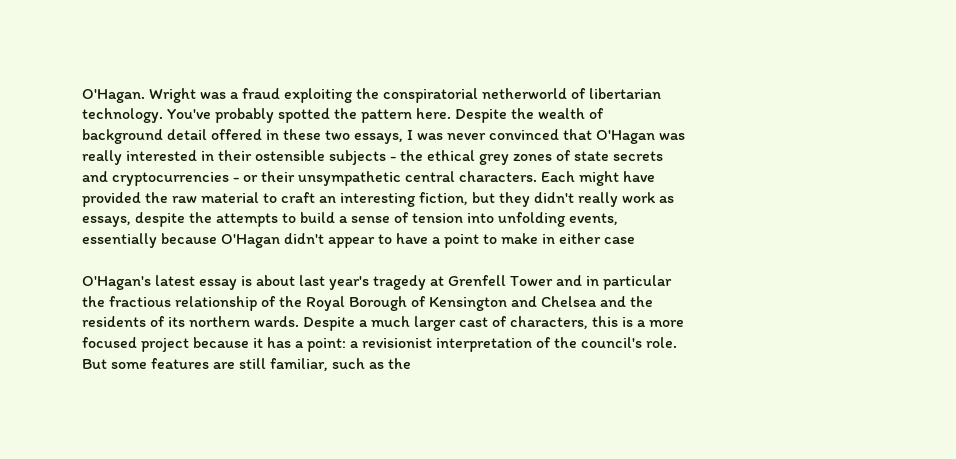O'Hagan. Wright was a fraud exploiting the conspiratorial netherworld of libertarian technology. You've probably spotted the pattern here. Despite the wealth of background detail offered in these two essays, I was never convinced that O'Hagan was really interested in their ostensible subjects - the ethical grey zones of state secrets and cryptocurrencies - or their unsympathetic central characters. Each might have provided the raw material to craft an interesting fiction, but they didn't really work as essays, despite the attempts to build a sense of tension into unfolding events, essentially because O'Hagan didn't appear to have a point to make in either case

O'Hagan's latest essay is about last year's tragedy at Grenfell Tower and in particular the fractious relationship of the Royal Borough of Kensington and Chelsea and the residents of its northern wards. Despite a much larger cast of characters, this is a more focused project because it has a point: a revisionist interpretation of the council's role. But some features are still familiar, such as the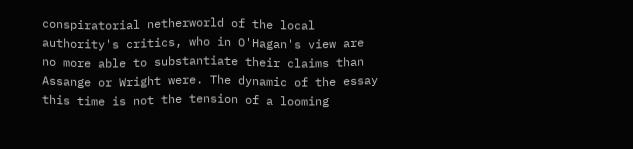conspiratorial netherworld of the local authority's critics, who in O'Hagan's view are no more able to substantiate their claims than Assange or Wright were. The dynamic of the essay this time is not the tension of a looming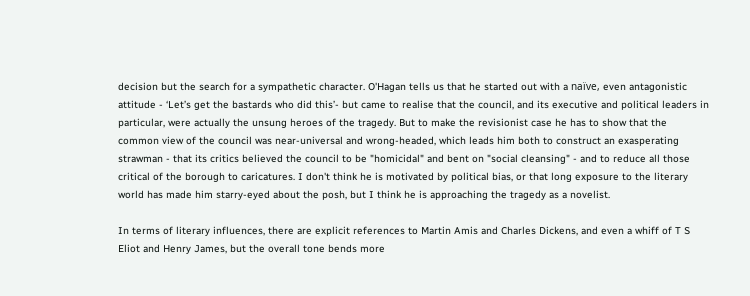decision but the search for a sympathetic character. O'Hagan tells us that he started out with a naïve, even antagonistic attitude - ‘Let’s get the bastards who did this’- but came to realise that the council, and its executive and political leaders in particular, were actually the unsung heroes of the tragedy. But to make the revisionist case he has to show that the common view of the council was near-universal and wrong-headed, which leads him both to construct an exasperating strawman - that its critics believed the council to be "homicidal" and bent on "social cleansing" - and to reduce all those critical of the borough to caricatures. I don't think he is motivated by political bias, or that long exposure to the literary world has made him starry-eyed about the posh, but I think he is approaching the tragedy as a novelist.

In terms of literary influences, there are explicit references to Martin Amis and Charles Dickens, and even a whiff of T S Eliot and Henry James, but the overall tone bends more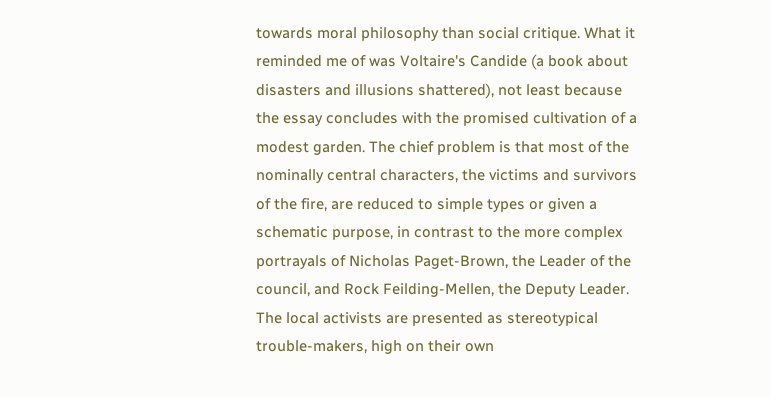towards moral philosophy than social critique. What it reminded me of was Voltaire's Candide (a book about disasters and illusions shattered), not least because the essay concludes with the promised cultivation of a modest garden. The chief problem is that most of the nominally central characters, the victims and survivors of the fire, are reduced to simple types or given a schematic purpose, in contrast to the more complex portrayals of Nicholas Paget-Brown, the Leader of the council, and Rock Feilding-Mellen, the Deputy Leader. The local activists are presented as stereotypical trouble-makers, high on their own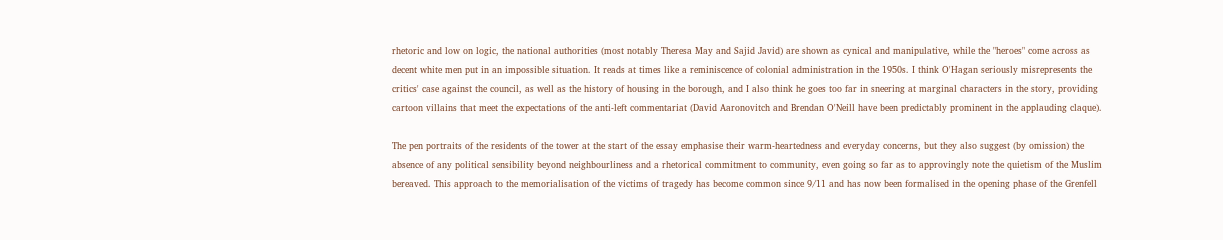rhetoric and low on logic, the national authorities (most notably Theresa May and Sajid Javid) are shown as cynical and manipulative, while the "heroes" come across as decent white men put in an impossible situation. It reads at times like a reminiscence of colonial administration in the 1950s. I think O'Hagan seriously misrepresents the critics' case against the council, as well as the history of housing in the borough, and I also think he goes too far in sneering at marginal characters in the story, providing cartoon villains that meet the expectations of the anti-left commentariat (David Aaronovitch and Brendan O'Neill have been predictably prominent in the applauding claque).

The pen portraits of the residents of the tower at the start of the essay emphasise their warm-heartedness and everyday concerns, but they also suggest (by omission) the absence of any political sensibility beyond neighbourliness and a rhetorical commitment to community, even going so far as to approvingly note the quietism of the Muslim bereaved. This approach to the memorialisation of the victims of tragedy has become common since 9/11 and has now been formalised in the opening phase of the Grenfell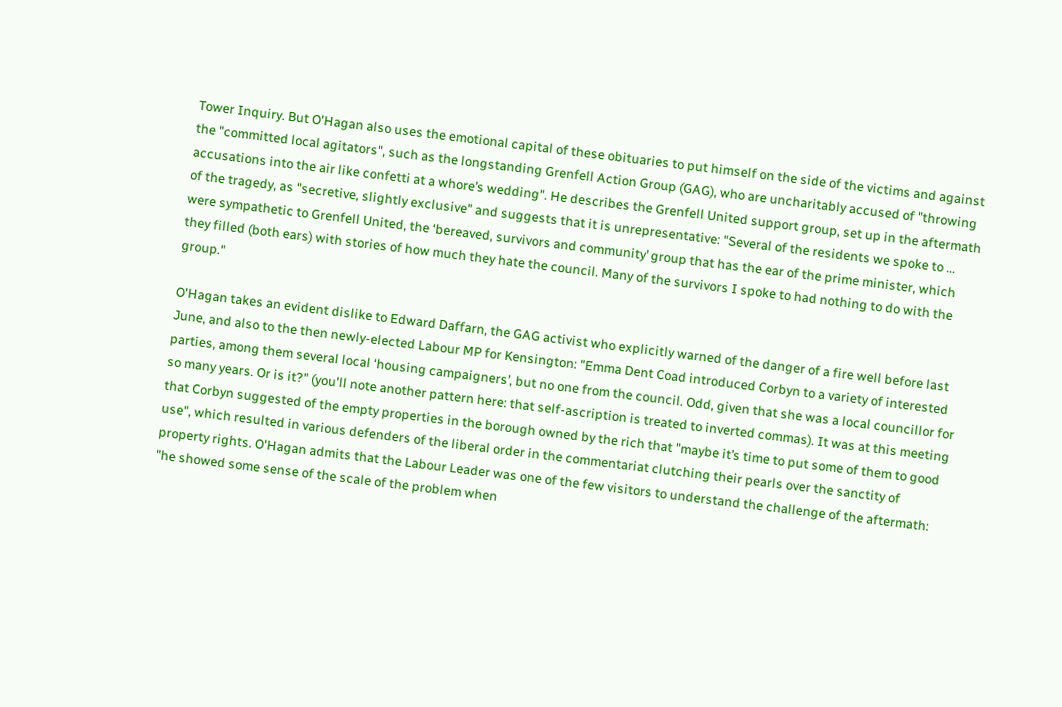Tower Inquiry. But O'Hagan also uses the emotional capital of these obituaries to put himself on the side of the victims and against the "committed local agitators", such as the longstanding Grenfell Action Group (GAG), who are uncharitably accused of "throwing accusations into the air like confetti at a whore’s wedding". He describes the Grenfell United support group, set up in the aftermath of the tragedy, as "secretive, slightly exclusive" and suggests that it is unrepresentative: "Several of the residents we spoke to ... were sympathetic to Grenfell United, the ‘bereaved, survivors and community’ group that has the ear of the prime minister, which they filled (both ears) with stories of how much they hate the council. Many of the survivors I spoke to had nothing to do with the group."

O'Hagan takes an evident dislike to Edward Daffarn, the GAG activist who explicitly warned of the danger of a fire well before last June, and also to the then newly-elected Labour MP for Kensington: "Emma Dent Coad introduced Corbyn to a variety of interested parties, among them several local ‘housing campaigners’, but no one from the council. Odd, given that she was a local councillor for so many years. Or is it?" (you'll note another pattern here: that self-ascription is treated to inverted commas). It was at this meeting that Corbyn suggested of the empty properties in the borough owned by the rich that "maybe it’s time to put some of them to good use", which resulted in various defenders of the liberal order in the commentariat clutching their pearls over the sanctity of property rights. O'Hagan admits that the Labour Leader was one of the few visitors to understand the challenge of the aftermath: "he showed some sense of the scale of the problem when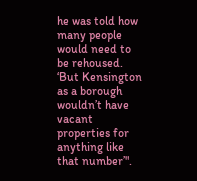he was told how many people would need to be rehoused. ‘But Kensington as a borough wouldn’t have vacant properties for anything like that number’".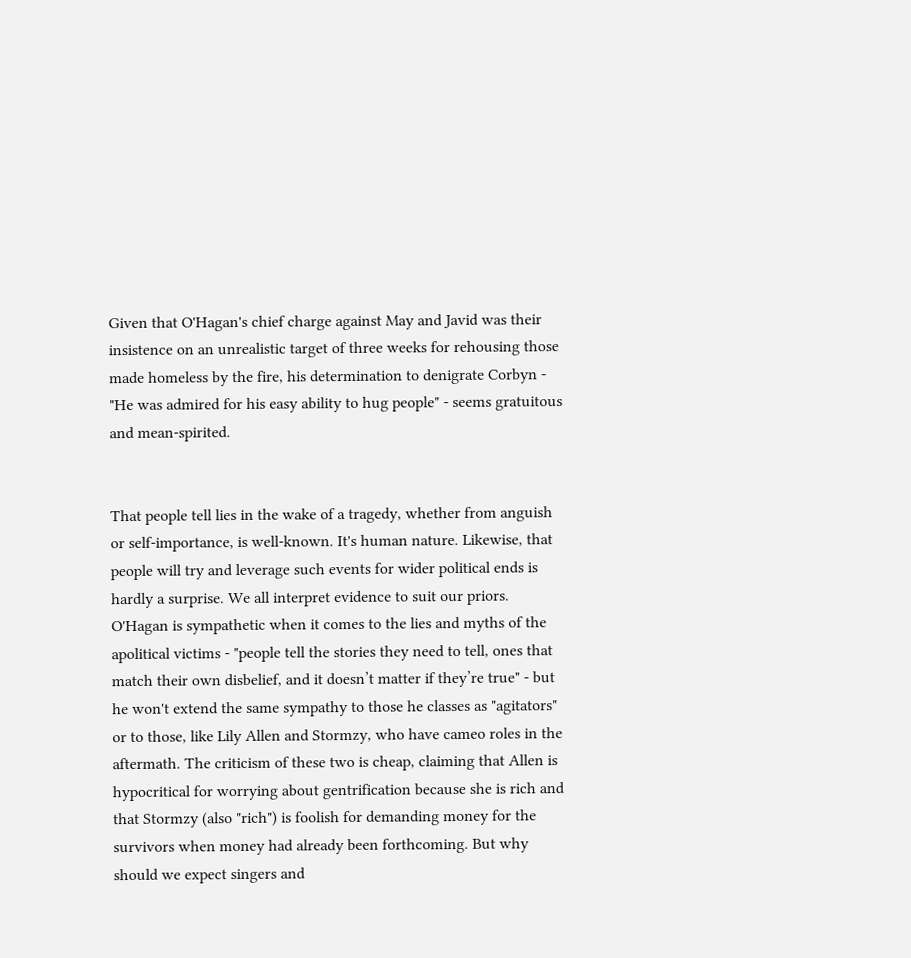Given that O'Hagan's chief charge against May and Javid was their insistence on an unrealistic target of three weeks for rehousing those made homeless by the fire, his determination to denigrate Corbyn - "He was admired for his easy ability to hug people" - seems gratuitous and mean-spirited.


That people tell lies in the wake of a tragedy, whether from anguish or self-importance, is well-known. It's human nature. Likewise, that people will try and leverage such events for wider political ends is hardly a surprise. We all interpret evidence to suit our priors. O'Hagan is sympathetic when it comes to the lies and myths of the apolitical victims - "people tell the stories they need to tell, ones that match their own disbelief, and it doesn’t matter if they’re true" - but he won't extend the same sympathy to those he classes as "agitators" or to those, like Lily Allen and Stormzy, who have cameo roles in the aftermath. The criticism of these two is cheap, claiming that Allen is hypocritical for worrying about gentrification because she is rich and that Stormzy (also "rich") is foolish for demanding money for the survivors when money had already been forthcoming. But why should we expect singers and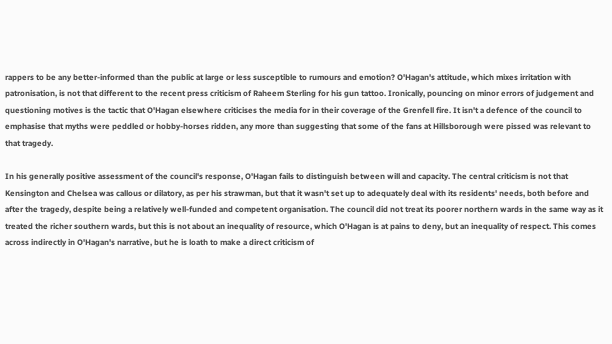rappers to be any better-informed than the public at large or less susceptible to rumours and emotion? O'Hagan's attitude, which mixes irritation with patronisation, is not that different to the recent press criticism of Raheem Sterling for his gun tattoo. Ironically, pouncing on minor errors of judgement and questioning motives is the tactic that O'Hagan elsewhere criticises the media for in their coverage of the Grenfell fire. It isn't a defence of the council to emphasise that myths were peddled or hobby-horses ridden, any more than suggesting that some of the fans at Hillsborough were pissed was relevant to that tragedy.

In his generally positive assessment of the council's response, O'Hagan fails to distinguish between will and capacity. The central criticism is not that Kensington and Chelsea was callous or dilatory, as per his strawman, but that it wasn't set up to adequately deal with its residents' needs, both before and after the tragedy, despite being a relatively well-funded and competent organisation. The council did not treat its poorer northern wards in the same way as it treated the richer southern wards, but this is not about an inequality of resource, which O'Hagan is at pains to deny, but an inequality of respect. This comes across indirectly in O'Hagan's narrative, but he is loath to make a direct criticism of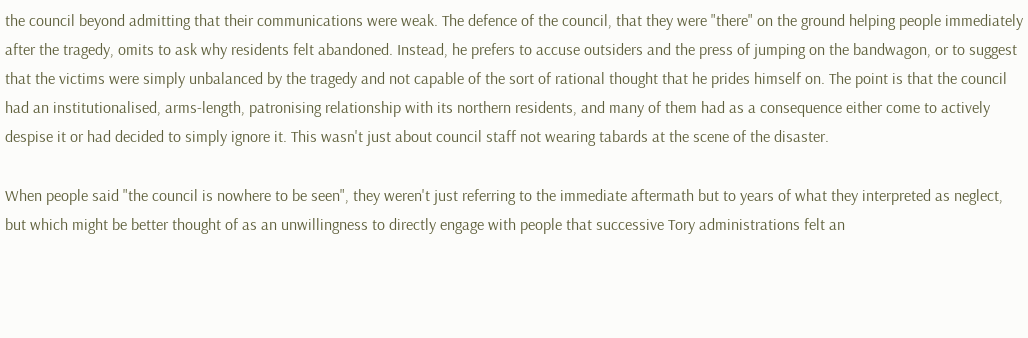the council beyond admitting that their communications were weak. The defence of the council, that they were "there" on the ground helping people immediately after the tragedy, omits to ask why residents felt abandoned. Instead, he prefers to accuse outsiders and the press of jumping on the bandwagon, or to suggest that the victims were simply unbalanced by the tragedy and not capable of the sort of rational thought that he prides himself on. The point is that the council had an institutionalised, arms-length, patronising relationship with its northern residents, and many of them had as a consequence either come to actively despise it or had decided to simply ignore it. This wasn't just about council staff not wearing tabards at the scene of the disaster.

When people said "the council is nowhere to be seen", they weren't just referring to the immediate aftermath but to years of what they interpreted as neglect, but which might be better thought of as an unwillingness to directly engage with people that successive Tory administrations felt an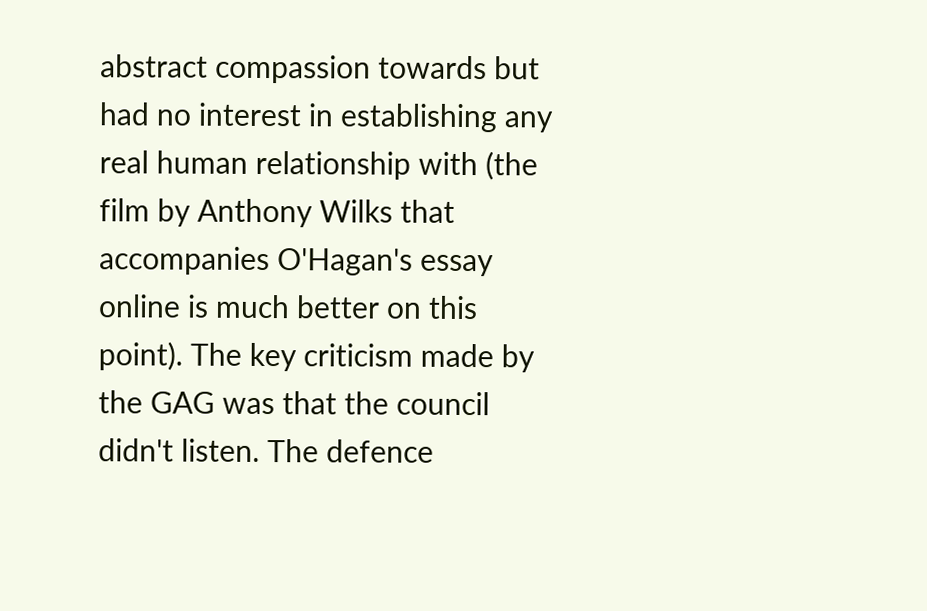abstract compassion towards but had no interest in establishing any real human relationship with (the film by Anthony Wilks that accompanies O'Hagan's essay online is much better on this point). The key criticism made by the GAG was that the council didn't listen. The defence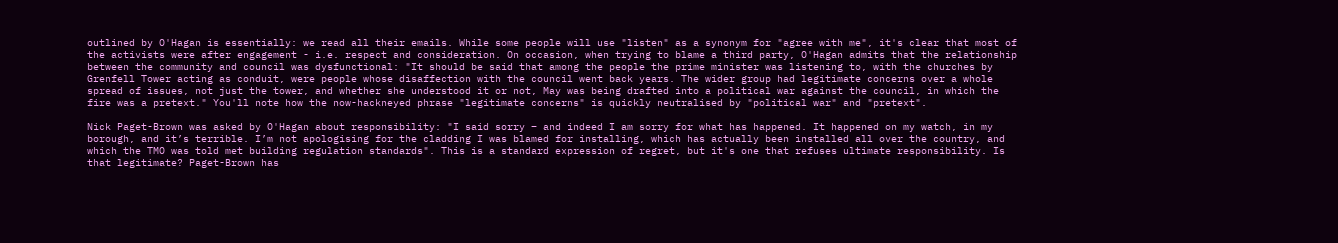outlined by O'Hagan is essentially: we read all their emails. While some people will use "listen" as a synonym for "agree with me", it's clear that most of the activists were after engagement - i.e. respect and consideration. On occasion, when trying to blame a third party, O'Hagan admits that the relationship between the community and council was dysfunctional: "It should be said that among the people the prime minister was listening to, with the churches by Grenfell Tower acting as conduit, were people whose disaffection with the council went back years. The wider group had legitimate concerns over a whole spread of issues, not just the tower, and whether she understood it or not, May was being drafted into a political war against the council, in which the fire was a pretext." You'll note how the now-hackneyed phrase "legitimate concerns" is quickly neutralised by "political war" and "pretext".

Nick Paget-Brown was asked by O'Hagan about responsibility: "I said sorry – and indeed I am sorry for what has happened. It happened on my watch, in my borough, and it’s terrible. I’m not apologising for the cladding I was blamed for installing, which has actually been installed all over the country, and which the TMO was told met building regulation standards". This is a standard expression of regret, but it's one that refuses ultimate responsibility. Is that legitimate? Paget-Brown has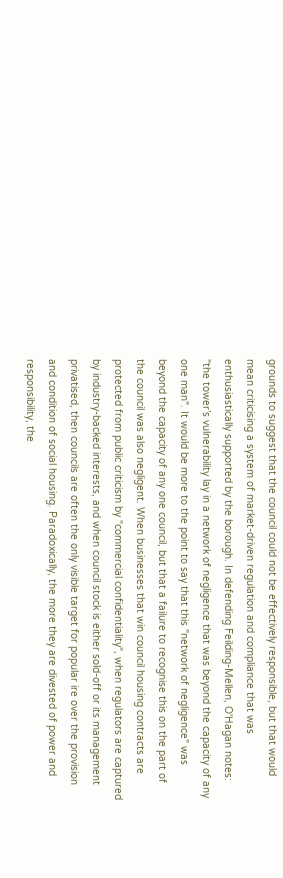grounds to suggest that the council could not be effectively responsible, but that would mean criticising a system of market-driven regulation and compliance that was enthusiastically supported by the borough. In defending Feilding-Mellen, O'Hagan notes: "the tower’s vulnerability lay in a network of negligence that was beyond the capacity of any one man". It would be more to the point to say that this "network of negligence" was beyond the capacity of any one council, but that a failure to recognise this on the part of the council was also negligent. When businesses that win council housing contracts are protected from public criticism by "commercial confidentiality", when regulators are captured by industry-backed interests, and when council stock is either sold-off or its management privatised, then councils are often the only visible target for popular ire over the provision and condition of social housing. Paradoxically, the more they are divested of power and responsibility, the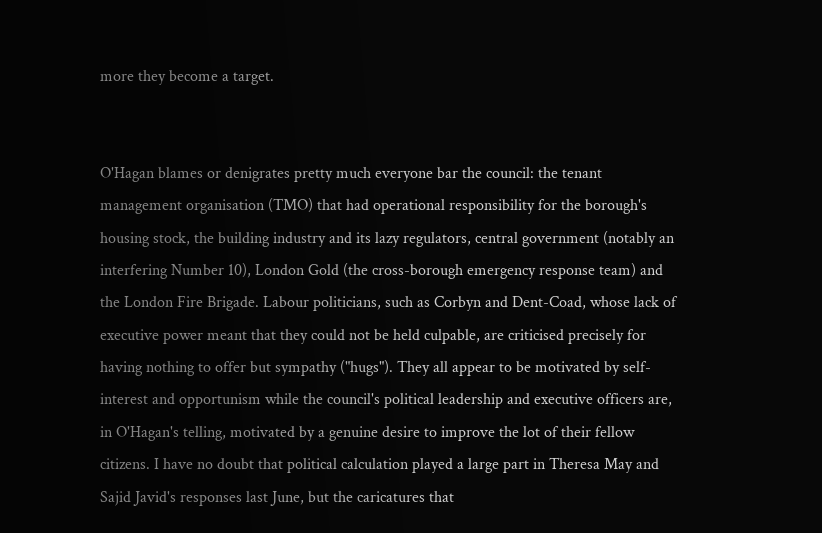more they become a target.


O'Hagan blames or denigrates pretty much everyone bar the council: the tenant management organisation (TMO) that had operational responsibility for the borough's housing stock, the building industry and its lazy regulators, central government (notably an interfering Number 10), London Gold (the cross-borough emergency response team) and the London Fire Brigade. Labour politicians, such as Corbyn and Dent-Coad, whose lack of executive power meant that they could not be held culpable, are criticised precisely for having nothing to offer but sympathy ("hugs"). They all appear to be motivated by self-interest and opportunism while the council's political leadership and executive officers are, in O'Hagan's telling, motivated by a genuine desire to improve the lot of their fellow citizens. I have no doubt that political calculation played a large part in Theresa May and Sajid Javid's responses last June, but the caricatures that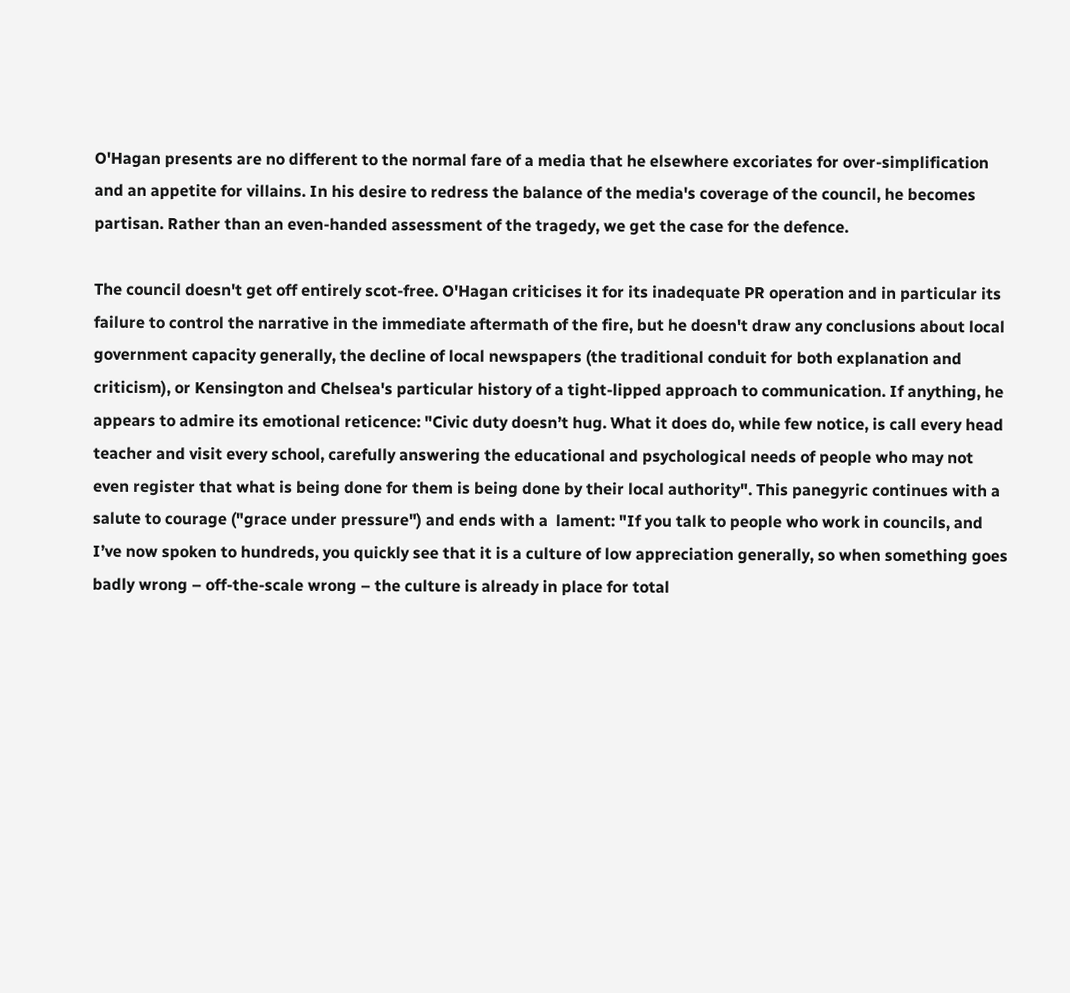O'Hagan presents are no different to the normal fare of a media that he elsewhere excoriates for over-simplification and an appetite for villains. In his desire to redress the balance of the media's coverage of the council, he becomes partisan. Rather than an even-handed assessment of the tragedy, we get the case for the defence.

The council doesn't get off entirely scot-free. O'Hagan criticises it for its inadequate PR operation and in particular its failure to control the narrative in the immediate aftermath of the fire, but he doesn't draw any conclusions about local government capacity generally, the decline of local newspapers (the traditional conduit for both explanation and criticism), or Kensington and Chelsea's particular history of a tight-lipped approach to communication. If anything, he appears to admire its emotional reticence: "Civic duty doesn’t hug. What it does do, while few notice, is call every head teacher and visit every school, carefully answering the educational and psychological needs of people who may not even register that what is being done for them is being done by their local authority". This panegyric continues with a salute to courage ("grace under pressure") and ends with a  lament: "If you talk to people who work in councils, and I’ve now spoken to hundreds, you quickly see that it is a culture of low appreciation generally, so when something goes badly wrong – off-the-scale wrong – the culture is already in place for total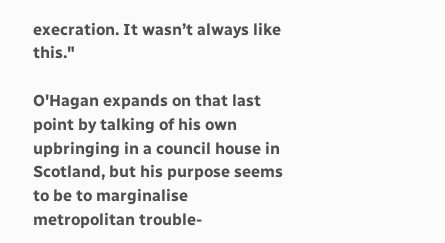execration. It wasn’t always like this."

O'Hagan expands on that last point by talking of his own upbringing in a council house in Scotland, but his purpose seems to be to marginalise metropolitan trouble-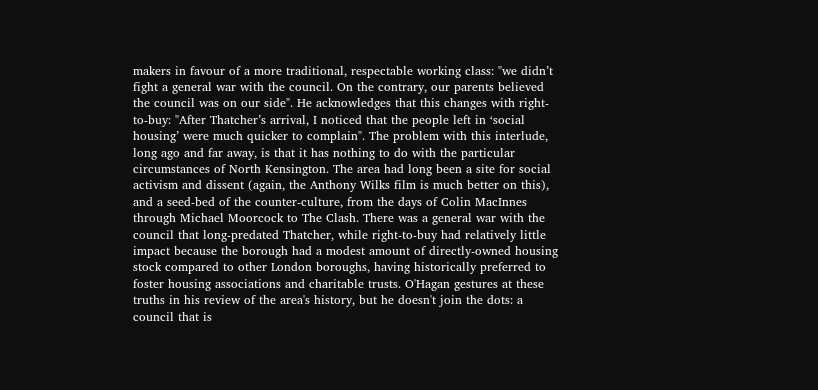makers in favour of a more traditional, respectable working class: "we didn’t fight a general war with the council. On the contrary, our parents believed the council was on our side". He acknowledges that this changes with right-to-buy: "After Thatcher’s arrival, I noticed that the people left in ‘social housing’ were much quicker to complain". The problem with this interlude, long ago and far away, is that it has nothing to do with the particular circumstances of North Kensington. The area had long been a site for social activism and dissent (again, the Anthony Wilks film is much better on this), and a seed-bed of the counter-culture, from the days of Colin MacInnes through Michael Moorcock to The Clash. There was a general war with the council that long-predated Thatcher, while right-to-buy had relatively little impact because the borough had a modest amount of directly-owned housing stock compared to other London boroughs, having historically preferred to foster housing associations and charitable trusts. O'Hagan gestures at these truths in his review of the area's history, but he doesn't join the dots: a council that is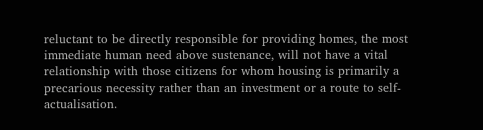reluctant to be directly responsible for providing homes, the most immediate human need above sustenance, will not have a vital relationship with those citizens for whom housing is primarily a precarious necessity rather than an investment or a route to self-actualisation.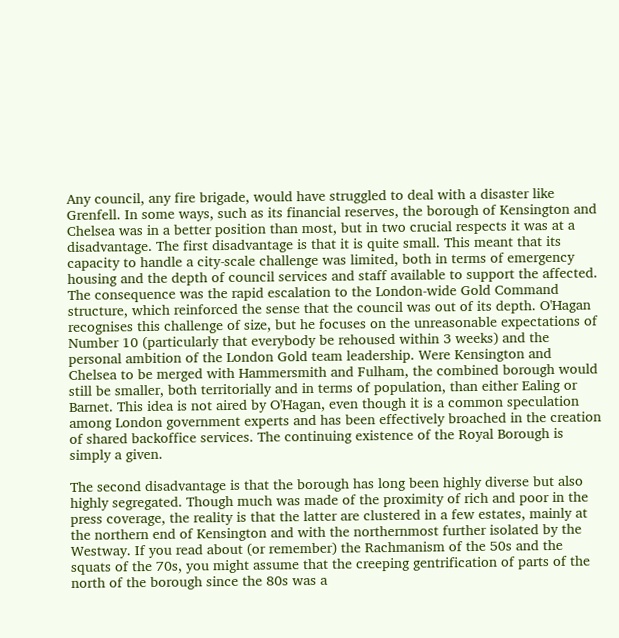Any council, any fire brigade, would have struggled to deal with a disaster like Grenfell. In some ways, such as its financial reserves, the borough of Kensington and Chelsea was in a better position than most, but in two crucial respects it was at a disadvantage. The first disadvantage is that it is quite small. This meant that its capacity to handle a city-scale challenge was limited, both in terms of emergency housing and the depth of council services and staff available to support the affected. The consequence was the rapid escalation to the London-wide Gold Command structure, which reinforced the sense that the council was out of its depth. O'Hagan recognises this challenge of size, but he focuses on the unreasonable expectations of Number 10 (particularly that everybody be rehoused within 3 weeks) and the personal ambition of the London Gold team leadership. Were Kensington and Chelsea to be merged with Hammersmith and Fulham, the combined borough would still be smaller, both territorially and in terms of population, than either Ealing or Barnet. This idea is not aired by O'Hagan, even though it is a common speculation among London government experts and has been effectively broached in the creation of shared backoffice services. The continuing existence of the Royal Borough is simply a given.

The second disadvantage is that the borough has long been highly diverse but also highly segregated. Though much was made of the proximity of rich and poor in the press coverage, the reality is that the latter are clustered in a few estates, mainly at the northern end of Kensington and with the northernmost further isolated by the Westway. If you read about (or remember) the Rachmanism of the 50s and the squats of the 70s, you might assume that the creeping gentrification of parts of the north of the borough since the 80s was a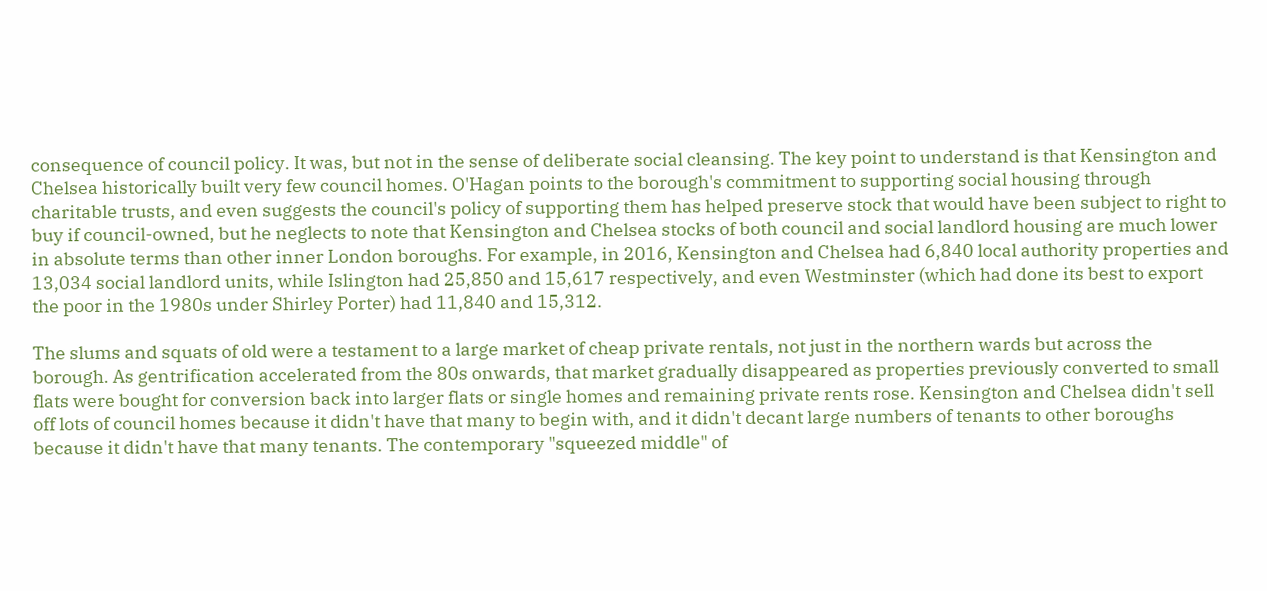consequence of council policy. It was, but not in the sense of deliberate social cleansing. The key point to understand is that Kensington and Chelsea historically built very few council homes. O'Hagan points to the borough's commitment to supporting social housing through charitable trusts, and even suggests the council's policy of supporting them has helped preserve stock that would have been subject to right to buy if council-owned, but he neglects to note that Kensington and Chelsea stocks of both council and social landlord housing are much lower in absolute terms than other inner London boroughs. For example, in 2016, Kensington and Chelsea had 6,840 local authority properties and 13,034 social landlord units, while Islington had 25,850 and 15,617 respectively, and even Westminster (which had done its best to export the poor in the 1980s under Shirley Porter) had 11,840 and 15,312.

The slums and squats of old were a testament to a large market of cheap private rentals, not just in the northern wards but across the borough. As gentrification accelerated from the 80s onwards, that market gradually disappeared as properties previously converted to small flats were bought for conversion back into larger flats or single homes and remaining private rents rose. Kensington and Chelsea didn't sell off lots of council homes because it didn't have that many to begin with, and it didn't decant large numbers of tenants to other boroughs because it didn't have that many tenants. The contemporary "squeezed middle" of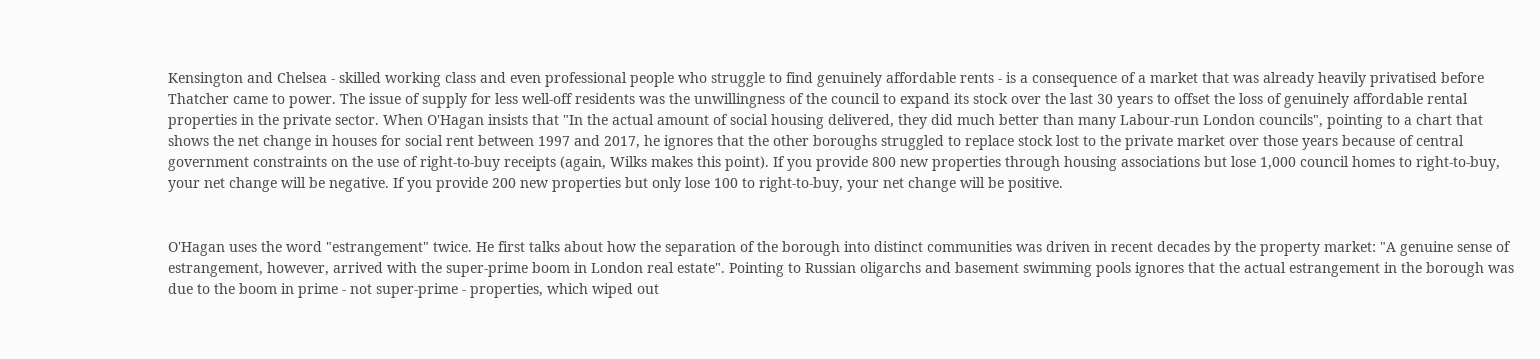Kensington and Chelsea - skilled working class and even professional people who struggle to find genuinely affordable rents - is a consequence of a market that was already heavily privatised before Thatcher came to power. The issue of supply for less well-off residents was the unwillingness of the council to expand its stock over the last 30 years to offset the loss of genuinely affordable rental properties in the private sector. When O'Hagan insists that "In the actual amount of social housing delivered, they did much better than many Labour-run London councils", pointing to a chart that shows the net change in houses for social rent between 1997 and 2017, he ignores that the other boroughs struggled to replace stock lost to the private market over those years because of central government constraints on the use of right-to-buy receipts (again, Wilks makes this point). If you provide 800 new properties through housing associations but lose 1,000 council homes to right-to-buy, your net change will be negative. If you provide 200 new properties but only lose 100 to right-to-buy, your net change will be positive.


O'Hagan uses the word "estrangement" twice. He first talks about how the separation of the borough into distinct communities was driven in recent decades by the property market: "A genuine sense of estrangement, however, arrived with the super-prime boom in London real estate". Pointing to Russian oligarchs and basement swimming pools ignores that the actual estrangement in the borough was due to the boom in prime - not super-prime - properties, which wiped out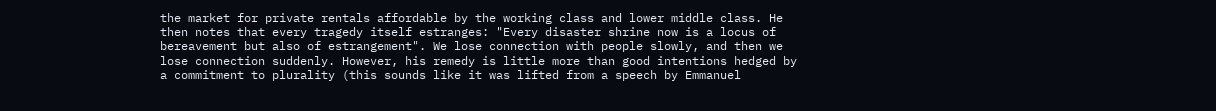the market for private rentals affordable by the working class and lower middle class. He then notes that every tragedy itself estranges: "Every disaster shrine now is a locus of bereavement but also of estrangement". We lose connection with people slowly, and then we lose connection suddenly. However, his remedy is little more than good intentions hedged by a commitment to plurality (this sounds like it was lifted from a speech by Emmanuel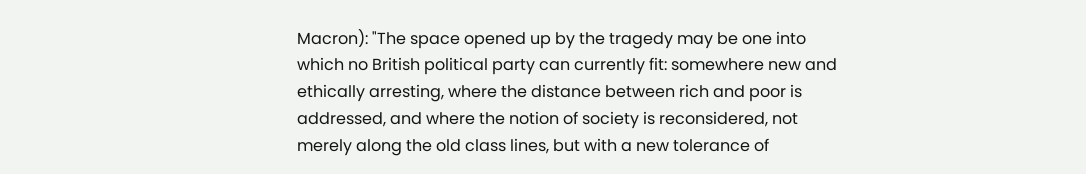Macron): "The space opened up by the tragedy may be one into which no British political party can currently fit: somewhere new and ethically arresting, where the distance between rich and poor is addressed, and where the notion of society is reconsidered, not merely along the old class lines, but with a new tolerance of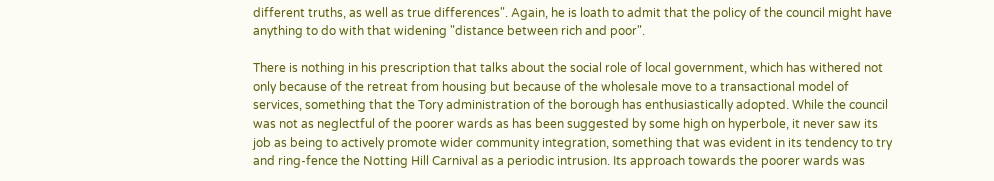different truths, as well as true differences". Again, he is loath to admit that the policy of the council might have anything to do with that widening "distance between rich and poor".

There is nothing in his prescription that talks about the social role of local government, which has withered not only because of the retreat from housing but because of the wholesale move to a transactional model of services, something that the Tory administration of the borough has enthusiastically adopted. While the council was not as neglectful of the poorer wards as has been suggested by some high on hyperbole, it never saw its job as being to actively promote wider community integration, something that was evident in its tendency to try and ring-fence the Notting Hill Carnival as a periodic intrusion. Its approach towards the poorer wards was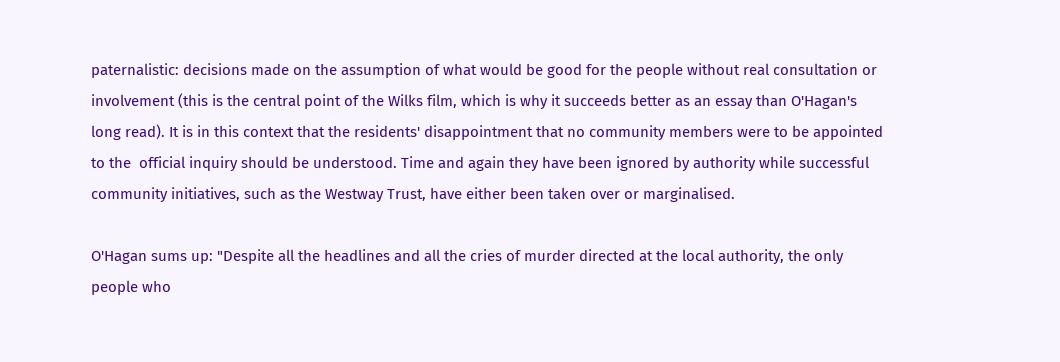paternalistic: decisions made on the assumption of what would be good for the people without real consultation or involvement (this is the central point of the Wilks film, which is why it succeeds better as an essay than O'Hagan's long read). It is in this context that the residents' disappointment that no community members were to be appointed to the  official inquiry should be understood. Time and again they have been ignored by authority while successful community initiatives, such as the Westway Trust, have either been taken over or marginalised.

O'Hagan sums up: "Despite all the headlines and all the cries of murder directed at the local authority, the only people who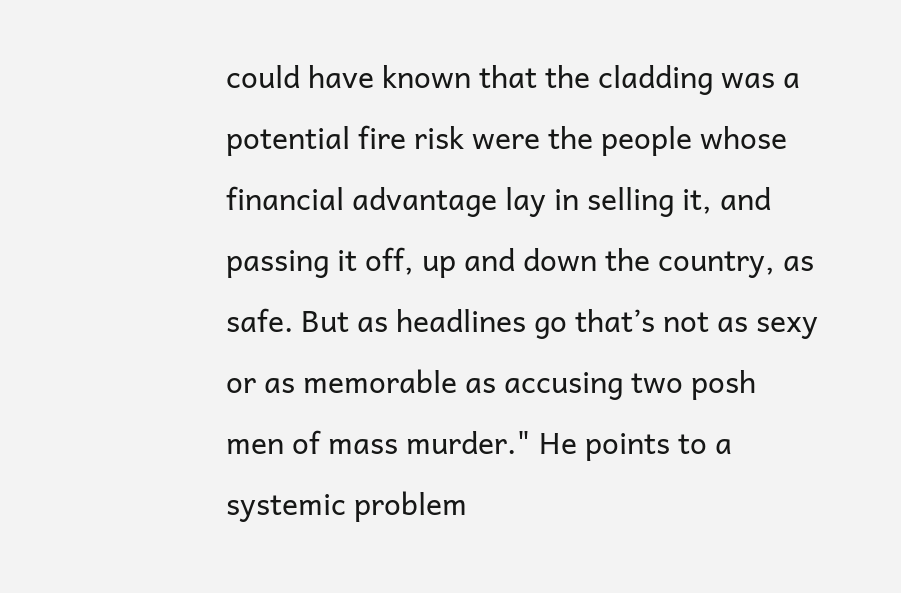could have known that the cladding was a potential fire risk were the people whose financial advantage lay in selling it, and passing it off, up and down the country, as safe. But as headlines go that’s not as sexy or as memorable as accusing two posh men of mass murder." He points to a systemic problem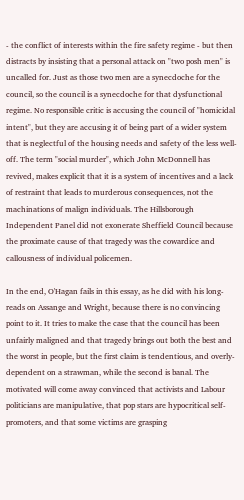- the conflict of interests within the fire safety regime - but then distracts by insisting that a personal attack on "two posh men" is uncalled for. Just as those two men are a synecdoche for the council, so the council is a synecdoche for that dysfunctional regime. No responsible critic is accusing the council of "homicidal intent", but they are accusing it of being part of a wider system that is neglectful of the housing needs and safety of the less well-off. The term "social murder", which John McDonnell has revived, makes explicit that it is a system of incentives and a lack of restraint that leads to murderous consequences, not the machinations of malign individuals. The Hillsborough Independent Panel did not exonerate Sheffield Council because the proximate cause of that tragedy was the cowardice and callousness of individual policemen.

In the end, O'Hagan fails in this essay, as he did with his long-reads on Assange and Wright, because there is no convincing point to it. It tries to make the case that the council has been unfairly maligned and that tragedy brings out both the best and the worst in people, but the first claim is tendentious, and overly-dependent on a strawman, while the second is banal. The motivated will come away convinced that activists and Labour politicians are manipulative, that pop stars are hypocritical self-promoters, and that some victims are grasping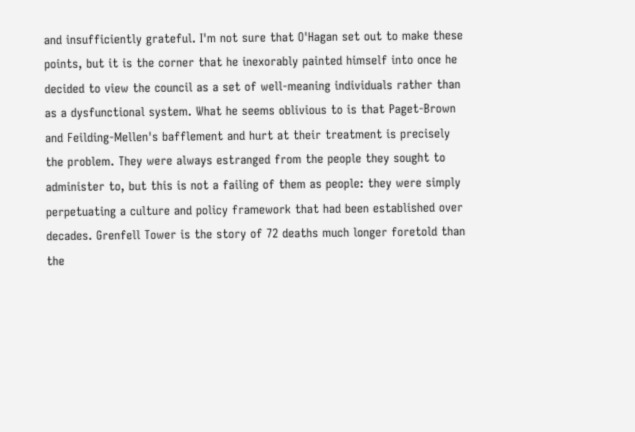and insufficiently grateful. I'm not sure that O'Hagan set out to make these points, but it is the corner that he inexorably painted himself into once he decided to view the council as a set of well-meaning individuals rather than as a dysfunctional system. What he seems oblivious to is that Paget-Brown and Feilding-Mellen's bafflement and hurt at their treatment is precisely the problem. They were always estranged from the people they sought to administer to, but this is not a failing of them as people: they were simply perpetuating a culture and policy framework that had been established over decades. Grenfell Tower is the story of 72 deaths much longer foretold than the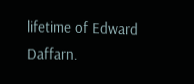lifetime of Edward Daffarn.